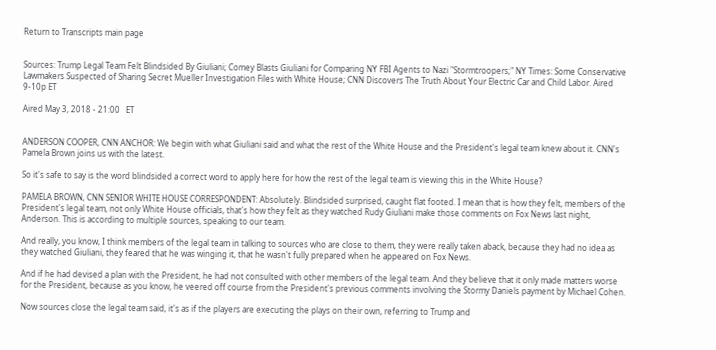Return to Transcripts main page


Sources: Trump Legal Team Felt Blindsided By Giuliani; Comey Blasts Giuliani for Comparing NY FBI Agents to Nazi "Stormtroopers;" NY Times: Some Conservative Lawmakers Suspected of Sharing Secret Mueller Investigation Files with White House; CNN Discovers The Truth About Your Electric Car and Child Labor. Aired 9-10p ET

Aired May 3, 2018 - 21:00   ET


ANDERSON COOPER, CNN ANCHOR: We begin with what Giuliani said and what the rest of the White House and the President's legal team knew about it. CNN's Pamela Brown joins us with the latest.

So it's safe to say is the word blindsided a correct word to apply here for how the rest of the legal team is viewing this in the White House?

PAMELA BROWN, CNN SENIOR WHITE HOUSE CORRESPONDENT: Absolutely. Blindsided surprised, caught flat footed. I mean that is how they felt, members of the President's legal team, not only White House officials, that's how they felt as they watched Rudy Giuliani make those comments on Fox News last night, Anderson. This is according to multiple sources, speaking to our team.

And really, you know, I think members of the legal team in talking to sources who are close to them, they were really taken aback, because they had no idea as they watched Giuliani, they feared that he was winging it, that he wasn't fully prepared when he appeared on Fox News.

And if he had devised a plan with the President, he had not consulted with other members of the legal team. And they believe that it only made matters worse for the President, because as you know, he veered off course from the President's previous comments involving the Stormy Daniels payment by Michael Cohen.

Now sources close the legal team said, it's as if the players are executing the plays on their own, referring to Trump and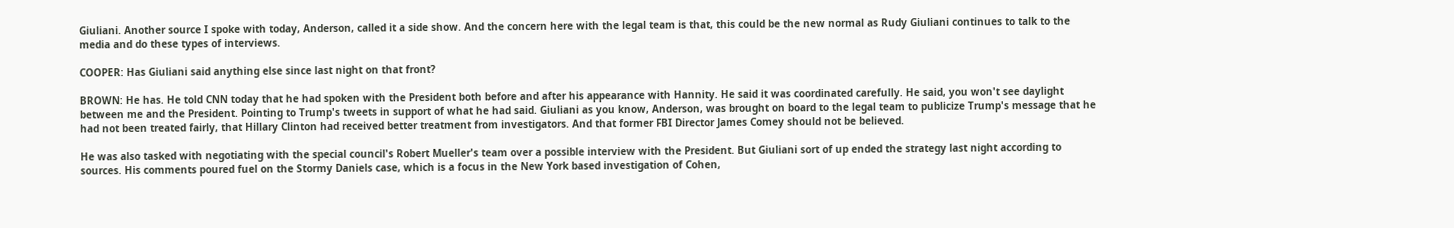Giuliani. Another source I spoke with today, Anderson, called it a side show. And the concern here with the legal team is that, this could be the new normal as Rudy Giuliani continues to talk to the media and do these types of interviews.

COOPER: Has Giuliani said anything else since last night on that front?

BROWN: He has. He told CNN today that he had spoken with the President both before and after his appearance with Hannity. He said it was coordinated carefully. He said, you won't see daylight between me and the President. Pointing to Trump's tweets in support of what he had said. Giuliani as you know, Anderson, was brought on board to the legal team to publicize Trump's message that he had not been treated fairly, that Hillary Clinton had received better treatment from investigators. And that former FBI Director James Comey should not be believed.

He was also tasked with negotiating with the special council's Robert Mueller's team over a possible interview with the President. But Giuliani sort of up ended the strategy last night according to sources. His comments poured fuel on the Stormy Daniels case, which is a focus in the New York based investigation of Cohen,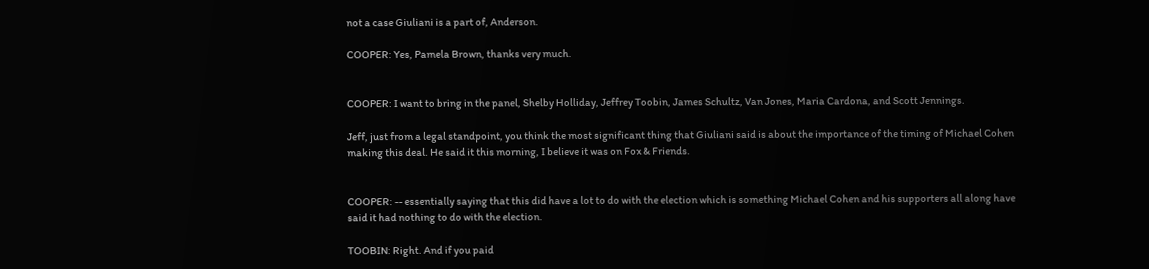not a case Giuliani is a part of, Anderson.

COOPER: Yes, Pamela Brown, thanks very much.


COOPER: I want to bring in the panel, Shelby Holliday, Jeffrey Toobin, James Schultz, Van Jones, Maria Cardona, and Scott Jennings.

Jeff, just from a legal standpoint, you think the most significant thing that Giuliani said is about the importance of the timing of Michael Cohen making this deal. He said it this morning, I believe it was on Fox & Friends.


COOPER: -- essentially saying that this did have a lot to do with the election which is something Michael Cohen and his supporters all along have said it had nothing to do with the election.

TOOBIN: Right. And if you paid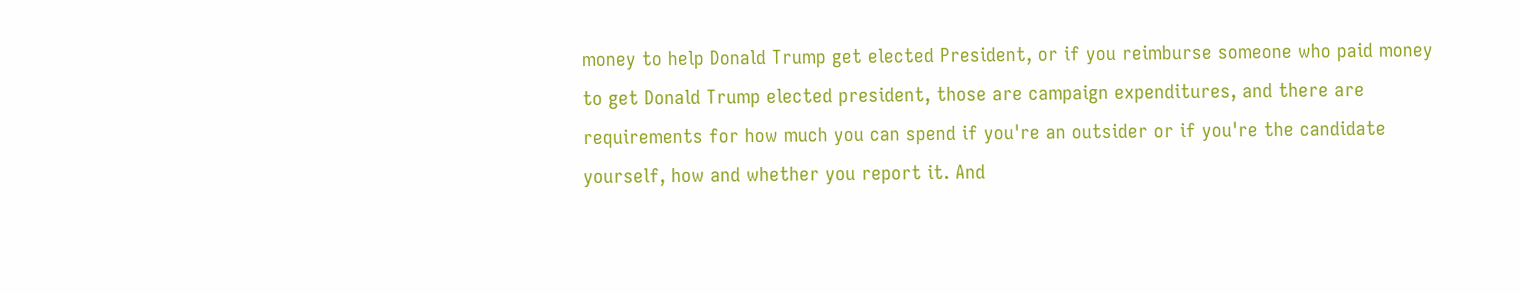money to help Donald Trump get elected President, or if you reimburse someone who paid money to get Donald Trump elected president, those are campaign expenditures, and there are requirements for how much you can spend if you're an outsider or if you're the candidate yourself, how and whether you report it. And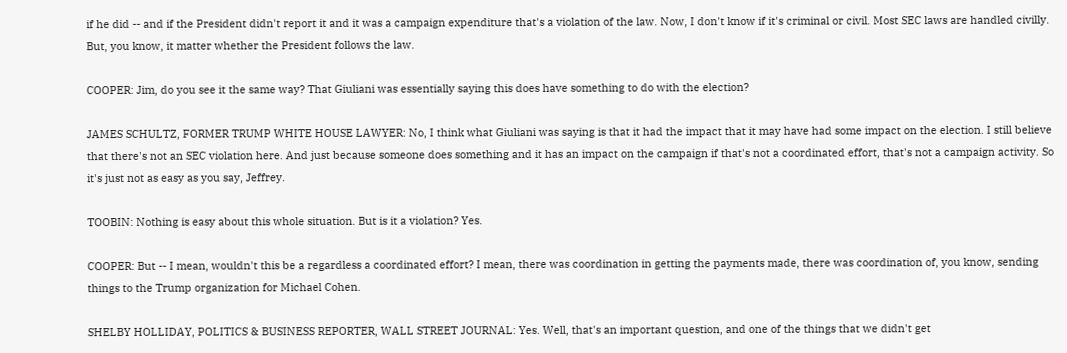if he did -- and if the President didn't report it and it was a campaign expenditure that's a violation of the law. Now, I don't know if it's criminal or civil. Most SEC laws are handled civilly. But, you know, it matter whether the President follows the law.

COOPER: Jim, do you see it the same way? That Giuliani was essentially saying this does have something to do with the election?

JAMES SCHULTZ, FORMER TRUMP WHITE HOUSE LAWYER: No, I think what Giuliani was saying is that it had the impact that it may have had some impact on the election. I still believe that there's not an SEC violation here. And just because someone does something and it has an impact on the campaign if that's not a coordinated effort, that's not a campaign activity. So it's just not as easy as you say, Jeffrey.

TOOBIN: Nothing is easy about this whole situation. But is it a violation? Yes.

COOPER: But -- I mean, wouldn't this be a regardless a coordinated effort? I mean, there was coordination in getting the payments made, there was coordination of, you know, sending things to the Trump organization for Michael Cohen.

SHELBY HOLLIDAY, POLITICS & BUSINESS REPORTER, WALL STREET JOURNAL: Yes. Well, that's an important question, and one of the things that we didn't get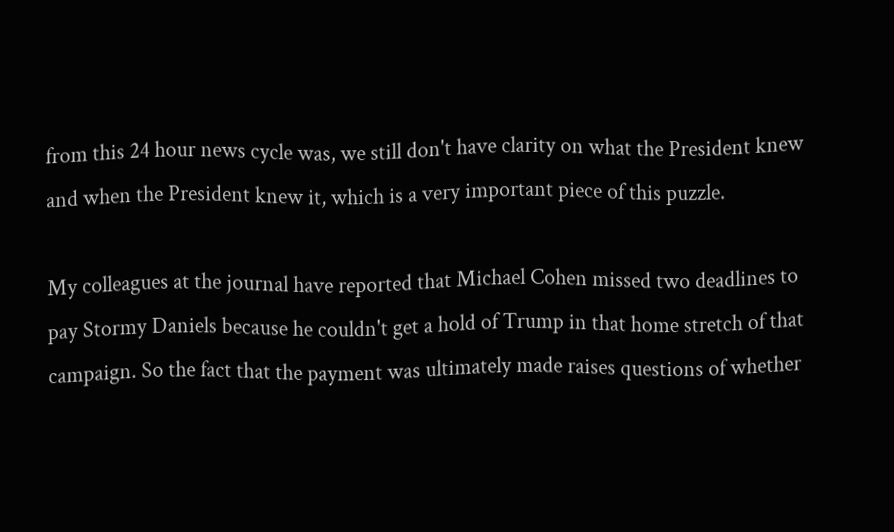from this 24 hour news cycle was, we still don't have clarity on what the President knew and when the President knew it, which is a very important piece of this puzzle.

My colleagues at the journal have reported that Michael Cohen missed two deadlines to pay Stormy Daniels because he couldn't get a hold of Trump in that home stretch of that campaign. So the fact that the payment was ultimately made raises questions of whether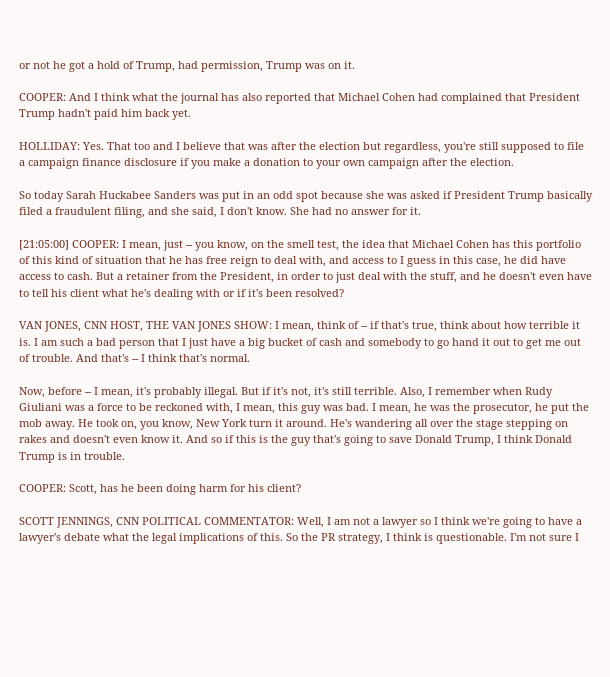or not he got a hold of Trump, had permission, Trump was on it.

COOPER: And I think what the journal has also reported that Michael Cohen had complained that President Trump hadn't paid him back yet.

HOLLIDAY: Yes. That too and I believe that was after the election but regardless, you're still supposed to file a campaign finance disclosure if you make a donation to your own campaign after the election.

So today Sarah Huckabee Sanders was put in an odd spot because she was asked if President Trump basically filed a fraudulent filing, and she said, I don't know. She had no answer for it.

[21:05:00] COOPER: I mean, just -- you know, on the smell test, the idea that Michael Cohen has this portfolio of this kind of situation that he has free reign to deal with, and access to I guess in this case, he did have access to cash. But a retainer from the President, in order to just deal with the stuff, and he doesn't even have to tell his client what he's dealing with or if it's been resolved?

VAN JONES, CNN HOST, THE VAN JONES SHOW: I mean, think of -- if that's true, think about how terrible it is. I am such a bad person that I just have a big bucket of cash and somebody to go hand it out to get me out of trouble. And that's -- I think that's normal.

Now, before -- I mean, it's probably illegal. But if it's not, it's still terrible. Also, I remember when Rudy Giuliani was a force to be reckoned with, I mean, this guy was bad. I mean, he was the prosecutor, he put the mob away. He took on, you know, New York turn it around. He's wandering all over the stage stepping on rakes and doesn't even know it. And so if this is the guy that's going to save Donald Trump, I think Donald Trump is in trouble.

COOPER: Scott, has he been doing harm for his client?

SCOTT JENNINGS, CNN POLITICAL COMMENTATOR: Well, I am not a lawyer so I think we're going to have a lawyer's debate what the legal implications of this. So the PR strategy, I think is questionable. I'm not sure I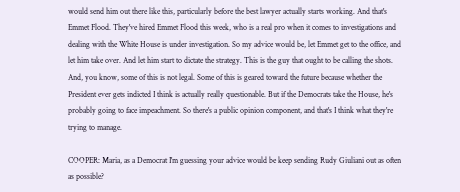would send him out there like this, particularly before the best lawyer actually starts working. And that's Emmet Flood. They've hired Emmet Flood this week, who is a real pro when it comes to investigations and dealing with the White House is under investigation. So my advice would be, let Emmet get to the office, and let him take over. And let him start to dictate the strategy. This is the guy that ought to be calling the shots. And, you know, some of this is not legal. Some of this is geared toward the future because whether the President ever gets indicted I think is actually really questionable. But if the Democrats take the House, he's probably going to face impeachment. So there's a public opinion component, and that's I think what they're trying to manage.

COOPER: Maria, as a Democrat I'm guessing your advice would be keep sending Rudy Giuliani out as often as possible?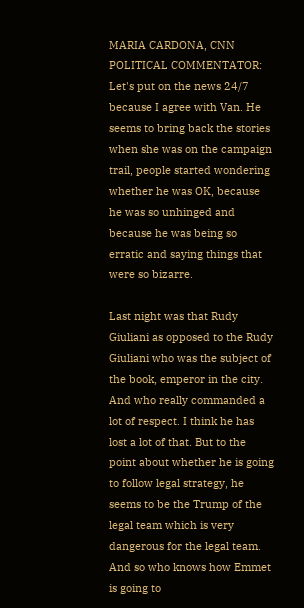MARIA CARDONA, CNN POLITICAL COMMENTATOR: Let's put on the news 24/7 because I agree with Van. He seems to bring back the stories when she was on the campaign trail, people started wondering whether he was OK, because he was so unhinged and because he was being so erratic and saying things that were so bizarre.

Last night was that Rudy Giuliani as opposed to the Rudy Giuliani who was the subject of the book, emperor in the city. And who really commanded a lot of respect. I think he has lost a lot of that. But to the point about whether he is going to follow legal strategy, he seems to be the Trump of the legal team which is very dangerous for the legal team. And so who knows how Emmet is going to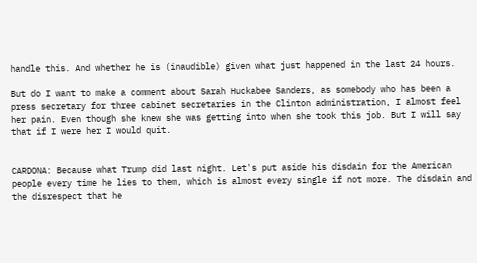handle this. And whether he is (inaudible) given what just happened in the last 24 hours.

But do I want to make a comment about Sarah Huckabee Sanders, as somebody who has been a press secretary for three cabinet secretaries in the Clinton administration, I almost feel her pain. Even though she knew she was getting into when she took this job. But I will say that if I were her I would quit.


CARDONA: Because what Trump did last night. Let's put aside his disdain for the American people every time he lies to them, which is almost every single if not more. The disdain and the disrespect that he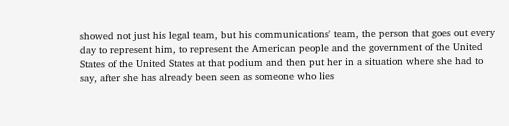showed not just his legal team, but his communications' team, the person that goes out every day to represent him, to represent the American people and the government of the United States of the United States at that podium and then put her in a situation where she had to say, after she has already been seen as someone who lies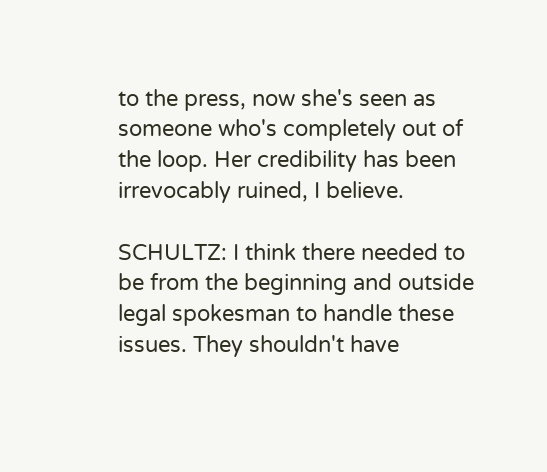to the press, now she's seen as someone who's completely out of the loop. Her credibility has been irrevocably ruined, I believe.

SCHULTZ: I think there needed to be from the beginning and outside legal spokesman to handle these issues. They shouldn't have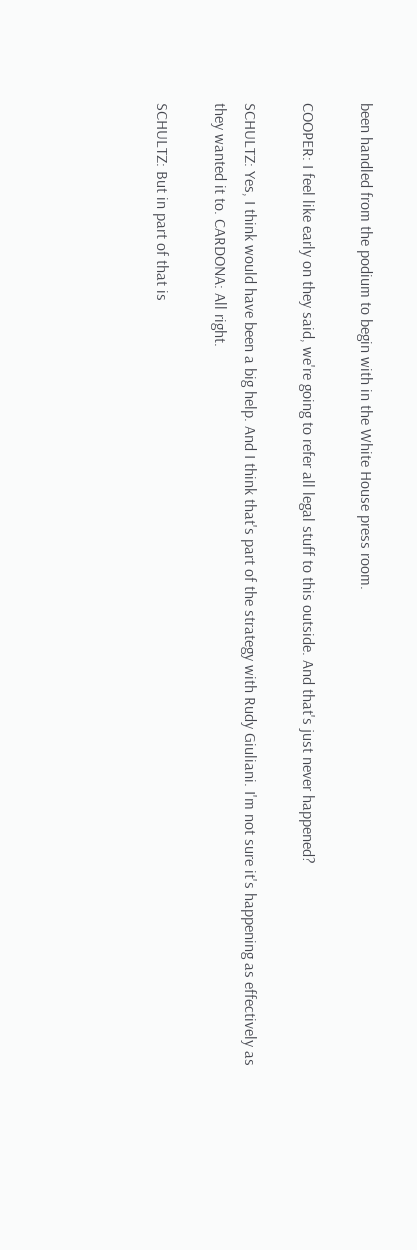been handled from the podium to begin with in the White House press room.

COOPER: I feel like early on they said, we're going to refer all legal stuff to this outside. And that's just never happened?

SCHULTZ: Yes, I think would have been a big help. And I think that's part of the strategy with Rudy Giuliani. I'm not sure it's happening as effectively as they wanted it to. CARDONA: All right.

SCHULTZ: But in part of that is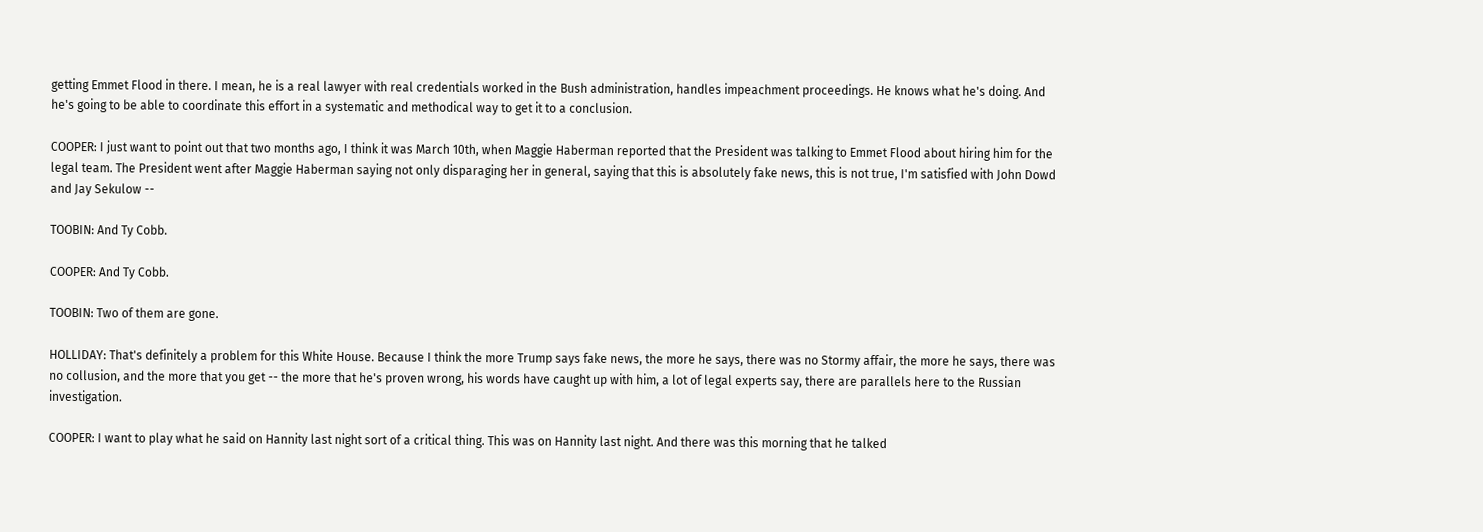getting Emmet Flood in there. I mean, he is a real lawyer with real credentials worked in the Bush administration, handles impeachment proceedings. He knows what he's doing. And he's going to be able to coordinate this effort in a systematic and methodical way to get it to a conclusion.

COOPER: I just want to point out that two months ago, I think it was March 10th, when Maggie Haberman reported that the President was talking to Emmet Flood about hiring him for the legal team. The President went after Maggie Haberman saying not only disparaging her in general, saying that this is absolutely fake news, this is not true, I'm satisfied with John Dowd and Jay Sekulow --

TOOBIN: And Ty Cobb.

COOPER: And Ty Cobb.

TOOBIN: Two of them are gone.

HOLLIDAY: That's definitely a problem for this White House. Because I think the more Trump says fake news, the more he says, there was no Stormy affair, the more he says, there was no collusion, and the more that you get -- the more that he's proven wrong, his words have caught up with him, a lot of legal experts say, there are parallels here to the Russian investigation.

COOPER: I want to play what he said on Hannity last night sort of a critical thing. This was on Hannity last night. And there was this morning that he talked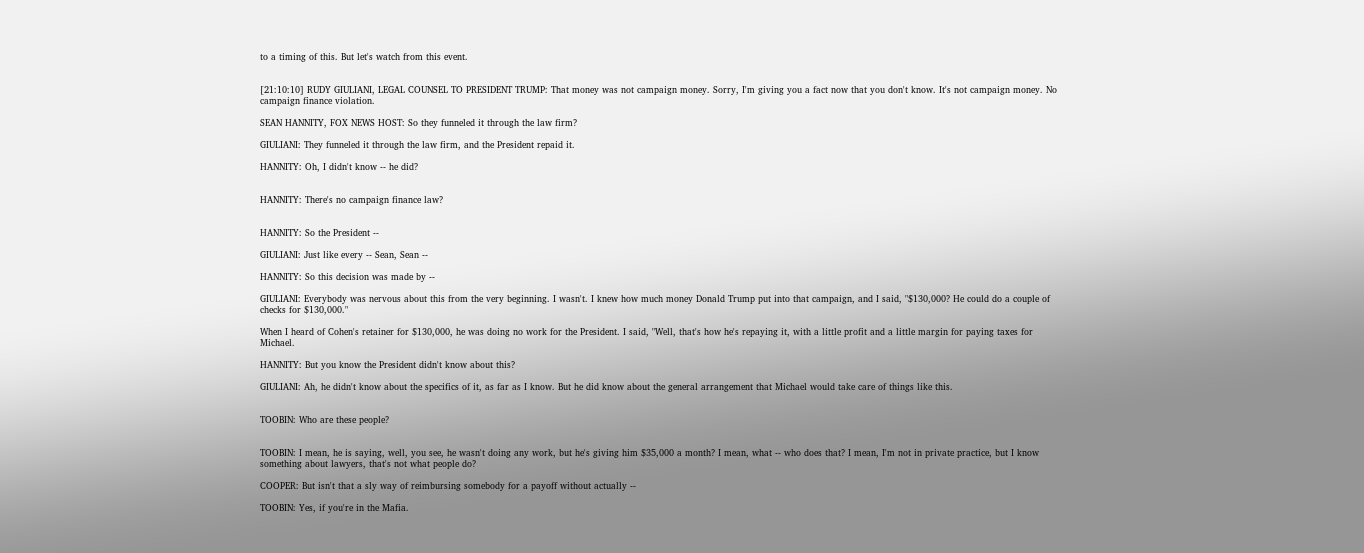to a timing of this. But let's watch from this event.


[21:10:10] RUDY GIULIANI, LEGAL COUNSEL TO PRESIDENT TRUMP: That money was not campaign money. Sorry, I'm giving you a fact now that you don't know. It's not campaign money. No campaign finance violation.

SEAN HANNITY, FOX NEWS HOST: So they funneled it through the law firm?

GIULIANI: They funneled it through the law firm, and the President repaid it.

HANNITY: Oh, I didn't know -- he did?


HANNITY: There's no campaign finance law?


HANNITY: So the President --

GIULIANI: Just like every -- Sean, Sean --

HANNITY: So this decision was made by --

GIULIANI: Everybody was nervous about this from the very beginning. I wasn't. I knew how much money Donald Trump put into that campaign, and I said, "$130,000? He could do a couple of checks for $130,000."

When I heard of Cohen's retainer for $130,000, he was doing no work for the President. I said, "Well, that's how he's repaying it, with a little profit and a little margin for paying taxes for Michael.

HANNITY: But you know the President didn't know about this?

GIULIANI: Ah, he didn't know about the specifics of it, as far as I know. But he did know about the general arrangement that Michael would take care of things like this.


TOOBIN: Who are these people?


TOOBIN: I mean, he is saying, well, you see, he wasn't doing any work, but he's giving him $35,000 a month? I mean, what -- who does that? I mean, I'm not in private practice, but I know something about lawyers, that's not what people do?

COOPER: But isn't that a sly way of reimbursing somebody for a payoff without actually --

TOOBIN: Yes, if you're in the Mafia.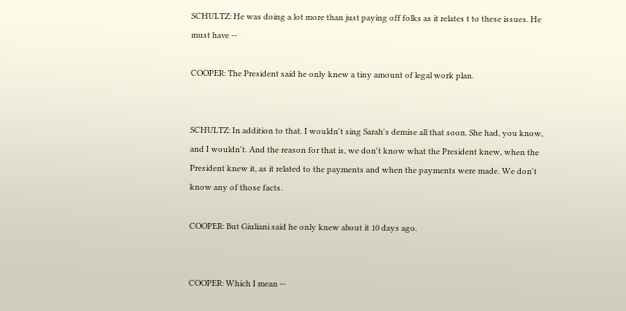SCHULTZ: He was doing a lot more than just paying off folks as it relates t to these issues. He must have --

COOPER: The President said he only knew a tiny amount of legal work plan.


SCHULTZ: In addition to that. I wouldn't sing Sarah's demise all that soon. She had, you know, and I wouldn't. And the reason for that is, we don't know what the President knew, when the President knew it, as it related to the payments and when the payments were made. We don't know any of those facts.

COOPER: But Giuliani said he only knew about it 10 days ago.


COOPER: Which I mean --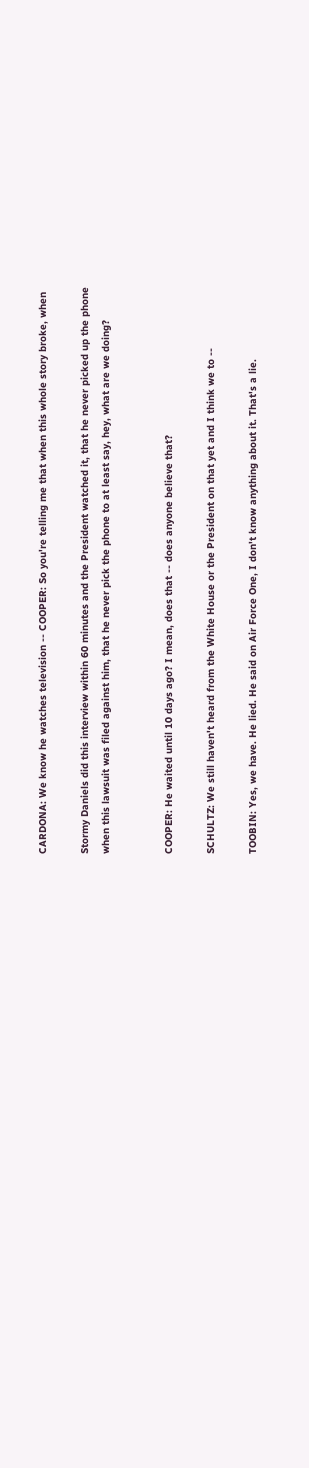CARDONA: We know he watches television -- COOPER: So you're telling me that when this whole story broke, when

Stormy Daniels did this interview within 60 minutes and the President watched it, that he never picked up the phone when this lawsuit was filed against him, that he never pick the phone to at least say, hey, what are we doing?


COOPER: He waited until 10 days ago? I mean, does that -- does anyone believe that?

SCHULTZ: We still haven't heard from the White House or the President on that yet and I think we to --

TOOBIN: Yes, we have. He lied. He said on Air Force One, I don't know anything about it. That's a lie.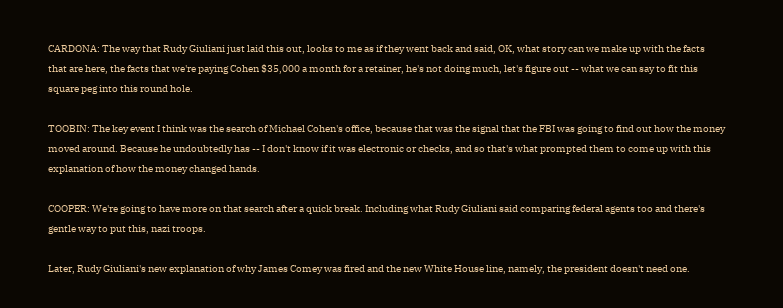CARDONA: The way that Rudy Giuliani just laid this out, looks to me as if they went back and said, OK, what story can we make up with the facts that are here, the facts that we're paying Cohen $35,000 a month for a retainer, he's not doing much, let's figure out -- what we can say to fit this square peg into this round hole.

TOOBIN: The key event I think was the search of Michael Cohen's office, because that was the signal that the FBI was going to find out how the money moved around. Because he undoubtedly has -- I don't know if it was electronic or checks, and so that's what prompted them to come up with this explanation of how the money changed hands.

COOPER: We're going to have more on that search after a quick break. Including what Rudy Giuliani said comparing federal agents too and there's gentle way to put this, nazi troops.

Later, Rudy Giuliani's new explanation of why James Comey was fired and the new White House line, namely, the president doesn't need one.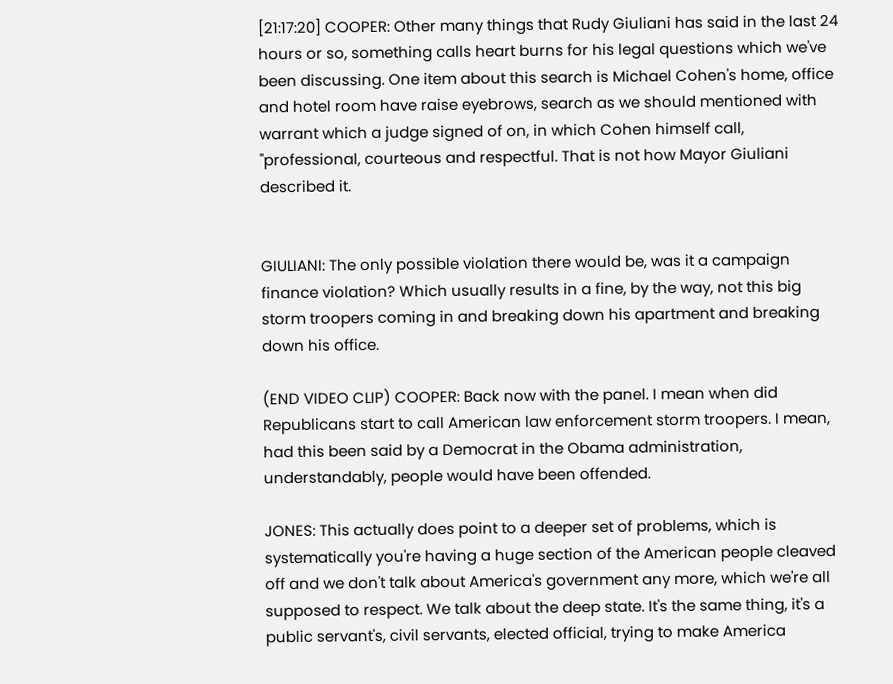[21:17:20] COOPER: Other many things that Rudy Giuliani has said in the last 24 hours or so, something calls heart burns for his legal questions which we've been discussing. One item about this search is Michael Cohen's home, office and hotel room have raise eyebrows, search as we should mentioned with warrant which a judge signed of on, in which Cohen himself call, "professional, courteous and respectful. That is not how Mayor Giuliani described it.


GIULIANI: The only possible violation there would be, was it a campaign finance violation? Which usually results in a fine, by the way, not this big storm troopers coming in and breaking down his apartment and breaking down his office.

(END VIDEO CLIP) COOPER: Back now with the panel. I mean when did Republicans start to call American law enforcement storm troopers. I mean, had this been said by a Democrat in the Obama administration, understandably, people would have been offended.

JONES: This actually does point to a deeper set of problems, which is systematically you're having a huge section of the American people cleaved off and we don't talk about America's government any more, which we're all supposed to respect. We talk about the deep state. It's the same thing, it's a public servant's, civil servants, elected official, trying to make America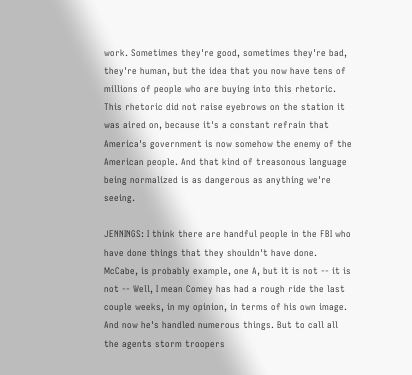work. Sometimes they're good, sometimes they're bad, they're human, but the idea that you now have tens of millions of people who are buying into this rhetoric. This rhetoric did not raise eyebrows on the station it was aired on, because it's a constant refrain that America's government is now somehow the enemy of the American people. And that kind of treasonous language being normalized is as dangerous as anything we're seeing.

JENNINGS: I think there are handful people in the FBI who have done things that they shouldn't have done. McCabe, is probably example, one A, but it is not -- it is not -- Well, I mean Comey has had a rough ride the last couple weeks, in my opinion, in terms of his own image. And now he's handled numerous things. But to call all the agents storm troopers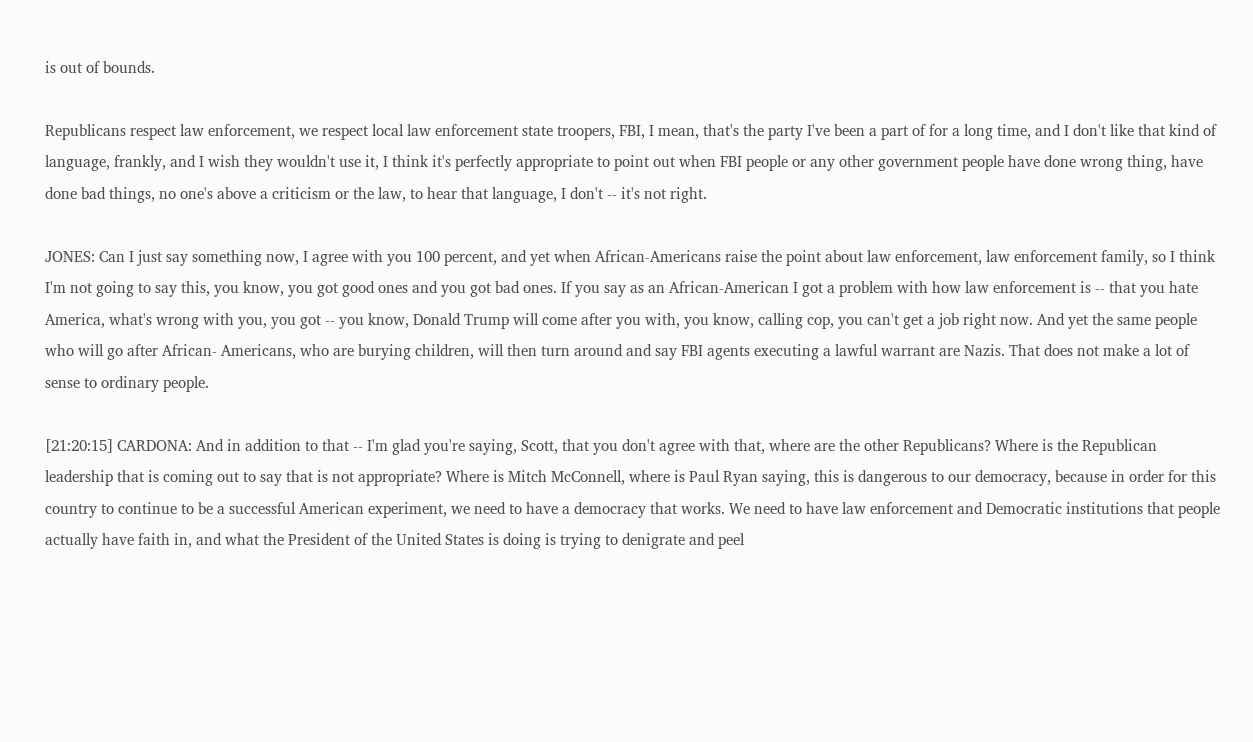is out of bounds.

Republicans respect law enforcement, we respect local law enforcement state troopers, FBI, I mean, that's the party I've been a part of for a long time, and I don't like that kind of language, frankly, and I wish they wouldn't use it, I think it's perfectly appropriate to point out when FBI people or any other government people have done wrong thing, have done bad things, no one's above a criticism or the law, to hear that language, I don't -- it's not right.

JONES: Can I just say something now, I agree with you 100 percent, and yet when African-Americans raise the point about law enforcement, law enforcement family, so I think I'm not going to say this, you know, you got good ones and you got bad ones. If you say as an African-American I got a problem with how law enforcement is -- that you hate America, what's wrong with you, you got -- you know, Donald Trump will come after you with, you know, calling cop, you can't get a job right now. And yet the same people who will go after African- Americans, who are burying children, will then turn around and say FBI agents executing a lawful warrant are Nazis. That does not make a lot of sense to ordinary people.

[21:20:15] CARDONA: And in addition to that -- I'm glad you're saying, Scott, that you don't agree with that, where are the other Republicans? Where is the Republican leadership that is coming out to say that is not appropriate? Where is Mitch McConnell, where is Paul Ryan saying, this is dangerous to our democracy, because in order for this country to continue to be a successful American experiment, we need to have a democracy that works. We need to have law enforcement and Democratic institutions that people actually have faith in, and what the President of the United States is doing is trying to denigrate and peel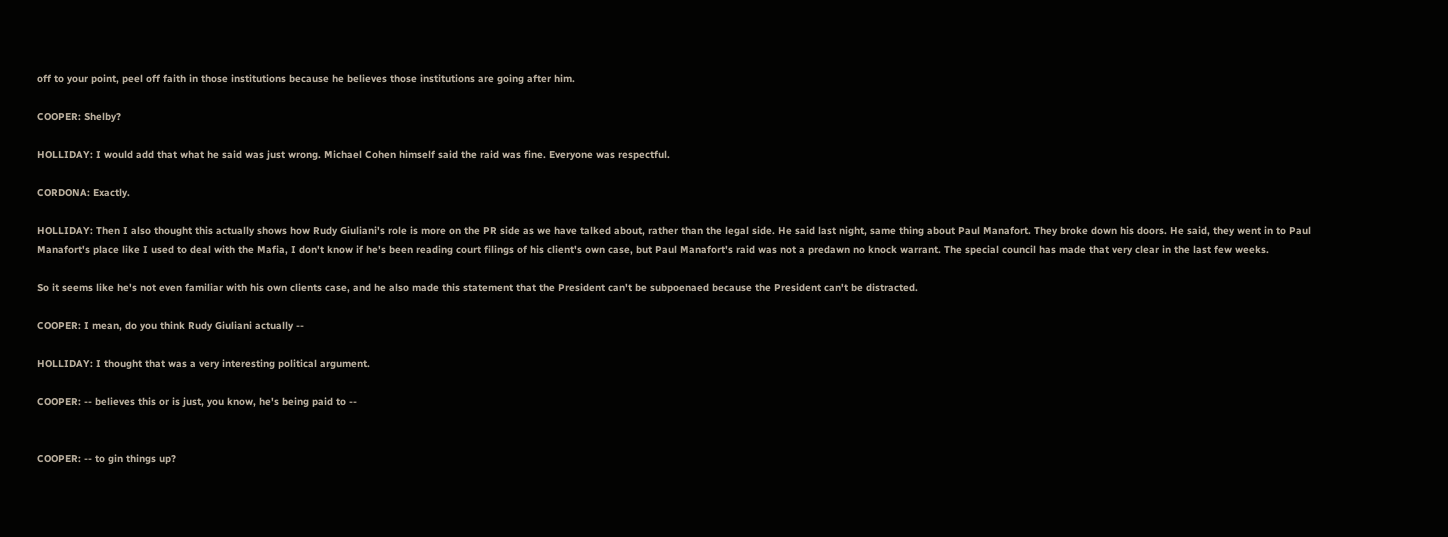off to your point, peel off faith in those institutions because he believes those institutions are going after him.

COOPER: Shelby?

HOLLIDAY: I would add that what he said was just wrong. Michael Cohen himself said the raid was fine. Everyone was respectful.

CORDONA: Exactly.

HOLLIDAY: Then I also thought this actually shows how Rudy Giuliani's role is more on the PR side as we have talked about, rather than the legal side. He said last night, same thing about Paul Manafort. They broke down his doors. He said, they went in to Paul Manafort's place like I used to deal with the Mafia, I don't know if he's been reading court filings of his client's own case, but Paul Manafort's raid was not a predawn no knock warrant. The special council has made that very clear in the last few weeks.

So it seems like he's not even familiar with his own clients case, and he also made this statement that the President can't be subpoenaed because the President can't be distracted.

COOPER: I mean, do you think Rudy Giuliani actually --

HOLLIDAY: I thought that was a very interesting political argument.

COOPER: -- believes this or is just, you know, he's being paid to --


COOPER: -- to gin things up?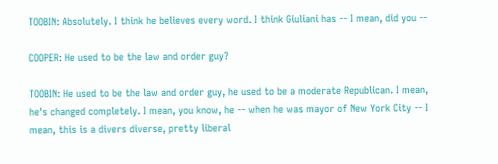TOOBIN: Absolutely. I think he believes every word. I think Giuliani has -- I mean, did you --

COOPER: He used to be the law and order guy?

TOOBIN: He used to be the law and order guy, he used to be a moderate Republican. I mean, he's changed completely. I mean, you know, he -- when he was mayor of New York City -- I mean, this is a divers diverse, pretty liberal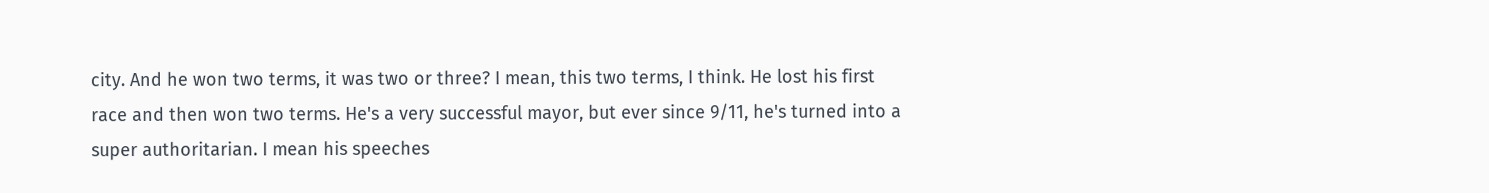city. And he won two terms, it was two or three? I mean, this two terms, I think. He lost his first race and then won two terms. He's a very successful mayor, but ever since 9/11, he's turned into a super authoritarian. I mean his speeches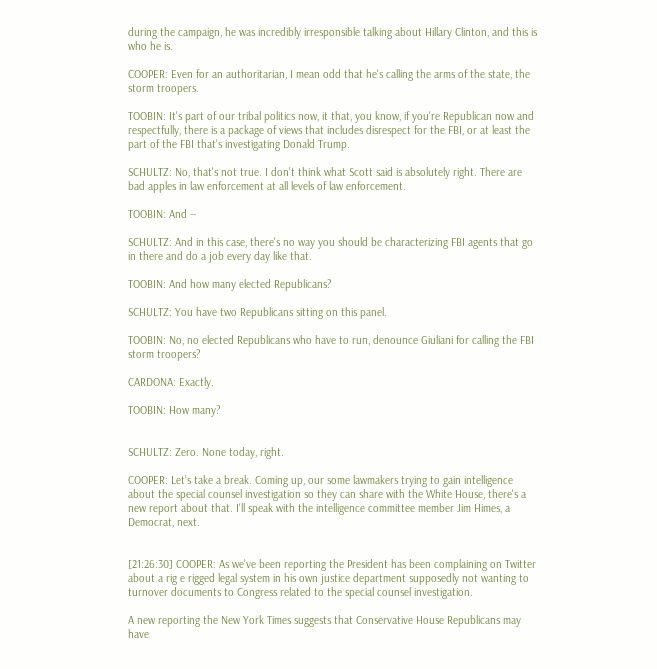during the campaign, he was incredibly irresponsible talking about Hillary Clinton, and this is who he is.

COOPER: Even for an authoritarian, I mean odd that he's calling the arms of the state, the storm troopers.

TOOBIN: It's part of our tribal politics now, it that, you know, if you're Republican now and respectfully, there is a package of views that includes disrespect for the FBI, or at least the part of the FBI that's investigating Donald Trump.

SCHULTZ: No, that's not true. I don't think what Scott said is absolutely right. There are bad apples in law enforcement at all levels of law enforcement.

TOOBIN: And --

SCHULTZ: And in this case, there's no way you should be characterizing FBI agents that go in there and do a job every day like that.

TOOBIN: And how many elected Republicans?

SCHULTZ: You have two Republicans sitting on this panel.

TOOBIN: No, no elected Republicans who have to run, denounce Giuliani for calling the FBI storm troopers?

CARDONA: Exactly.

TOOBIN: How many?


SCHULTZ: Zero. None today, right.

COOPER: Let's take a break. Coming up, our some lawmakers trying to gain intelligence about the special counsel investigation so they can share with the White House, there's a new report about that. I'll speak with the intelligence committee member Jim Himes, a Democrat, next.


[21:26:30] COOPER: As we've been reporting the President has been complaining on Twitter about a rig e rigged legal system in his own justice department supposedly not wanting to turnover documents to Congress related to the special counsel investigation.

A new reporting the New York Times suggests that Conservative House Republicans may have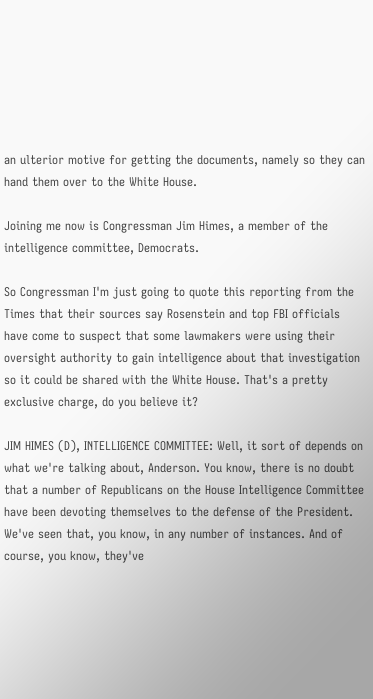an ulterior motive for getting the documents, namely so they can hand them over to the White House.

Joining me now is Congressman Jim Himes, a member of the intelligence committee, Democrats.

So Congressman I'm just going to quote this reporting from the Times that their sources say Rosenstein and top FBI officials have come to suspect that some lawmakers were using their oversight authority to gain intelligence about that investigation so it could be shared with the White House. That's a pretty exclusive charge, do you believe it?

JIM HIMES (D), INTELLIGENCE COMMITTEE: Well, it sort of depends on what we're talking about, Anderson. You know, there is no doubt that a number of Republicans on the House Intelligence Committee have been devoting themselves to the defense of the President. We've seen that, you know, in any number of instances. And of course, you know, they've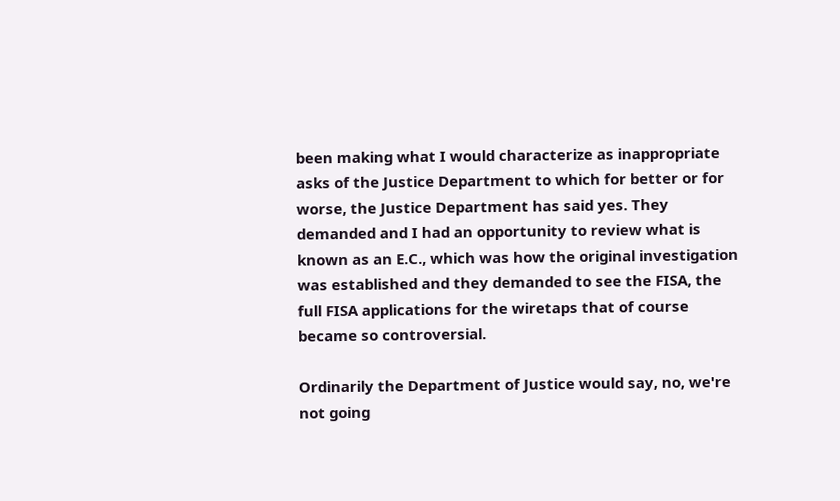been making what I would characterize as inappropriate asks of the Justice Department to which for better or for worse, the Justice Department has said yes. They demanded and I had an opportunity to review what is known as an E.C., which was how the original investigation was established and they demanded to see the FISA, the full FISA applications for the wiretaps that of course became so controversial.

Ordinarily the Department of Justice would say, no, we're not going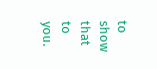to show that to you.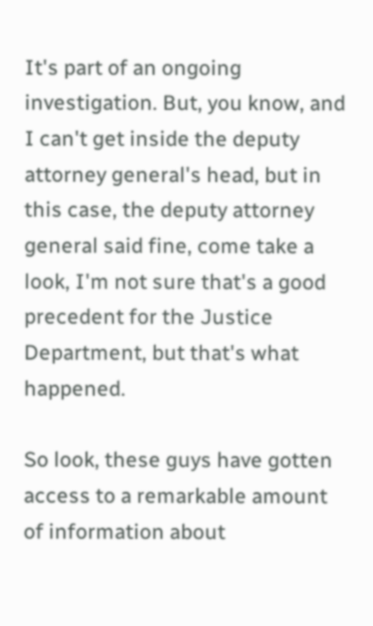It's part of an ongoing investigation. But, you know, and I can't get inside the deputy attorney general's head, but in this case, the deputy attorney general said fine, come take a look, I'm not sure that's a good precedent for the Justice Department, but that's what happened.

So look, these guys have gotten access to a remarkable amount of information about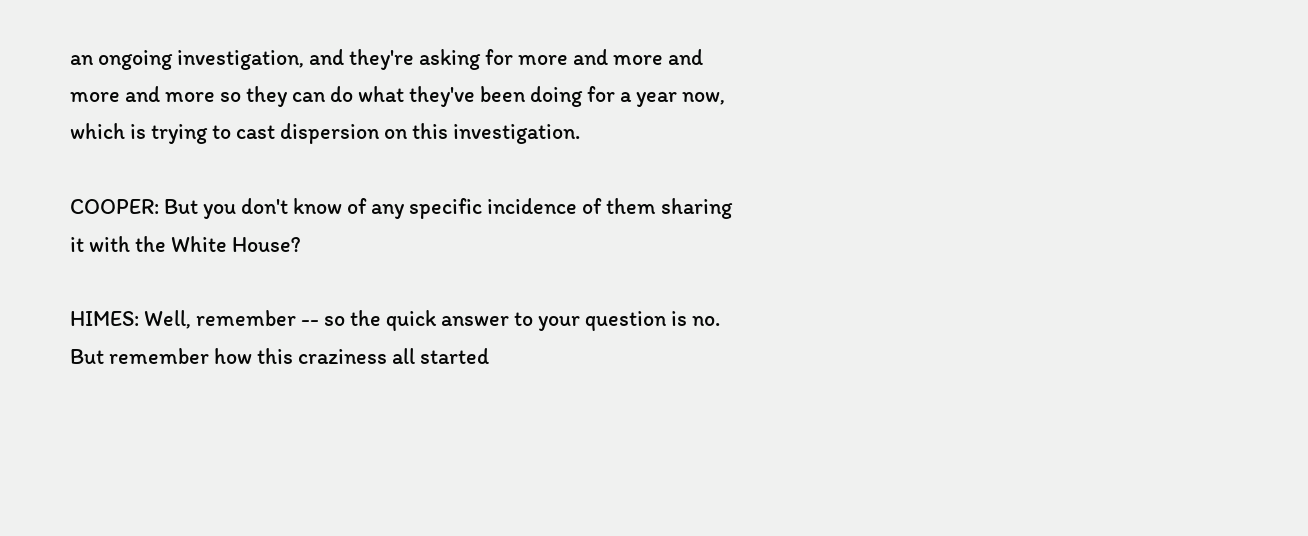an ongoing investigation, and they're asking for more and more and more and more so they can do what they've been doing for a year now, which is trying to cast dispersion on this investigation.

COOPER: But you don't know of any specific incidence of them sharing it with the White House?

HIMES: Well, remember -- so the quick answer to your question is no. But remember how this craziness all started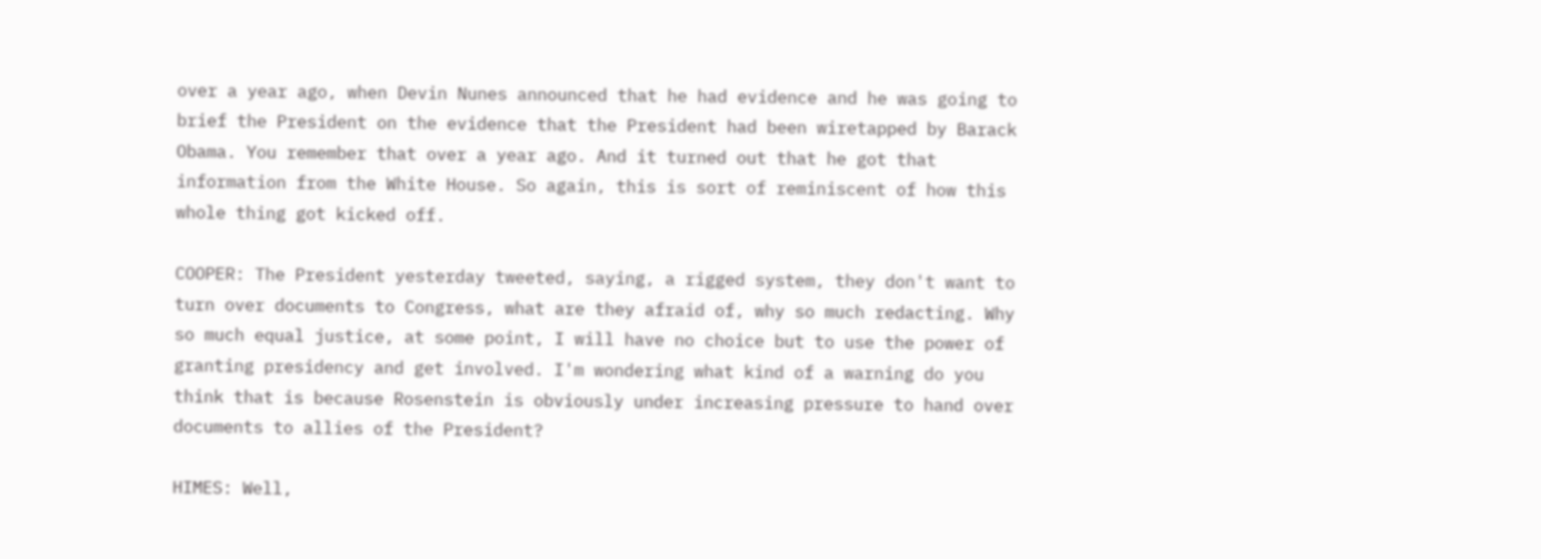over a year ago, when Devin Nunes announced that he had evidence and he was going to brief the President on the evidence that the President had been wiretapped by Barack Obama. You remember that over a year ago. And it turned out that he got that information from the White House. So again, this is sort of reminiscent of how this whole thing got kicked off.

COOPER: The President yesterday tweeted, saying, a rigged system, they don't want to turn over documents to Congress, what are they afraid of, why so much redacting. Why so much equal justice, at some point, I will have no choice but to use the power of granting presidency and get involved. I'm wondering what kind of a warning do you think that is because Rosenstein is obviously under increasing pressure to hand over documents to allies of the President?

HIMES: Well,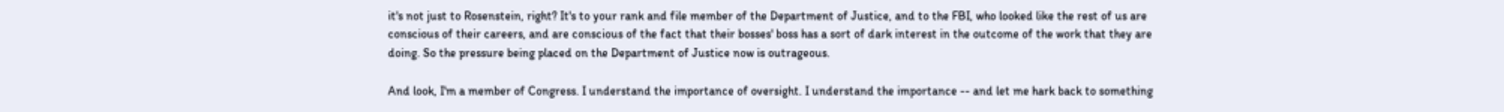it's not just to Rosenstein, right? It's to your rank and file member of the Department of Justice, and to the FBI, who looked like the rest of us are conscious of their careers, and are conscious of the fact that their bosses' boss has a sort of dark interest in the outcome of the work that they are doing. So the pressure being placed on the Department of Justice now is outrageous.

And look, I'm a member of Congress. I understand the importance of oversight. I understand the importance -- and let me hark back to something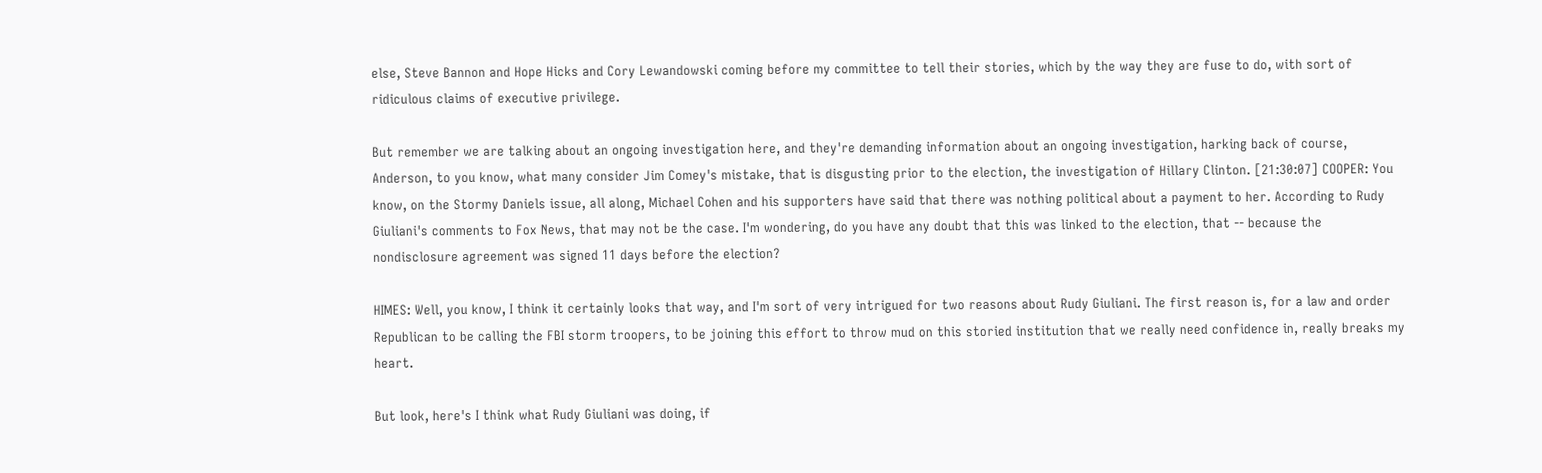else, Steve Bannon and Hope Hicks and Cory Lewandowski coming before my committee to tell their stories, which by the way they are fuse to do, with sort of ridiculous claims of executive privilege.

But remember we are talking about an ongoing investigation here, and they're demanding information about an ongoing investigation, harking back of course, Anderson, to you know, what many consider Jim Comey's mistake, that is disgusting prior to the election, the investigation of Hillary Clinton. [21:30:07] COOPER: You know, on the Stormy Daniels issue, all along, Michael Cohen and his supporters have said that there was nothing political about a payment to her. According to Rudy Giuliani's comments to Fox News, that may not be the case. I'm wondering, do you have any doubt that this was linked to the election, that -- because the nondisclosure agreement was signed 11 days before the election?

HIMES: Well, you know, I think it certainly looks that way, and I'm sort of very intrigued for two reasons about Rudy Giuliani. The first reason is, for a law and order Republican to be calling the FBI storm troopers, to be joining this effort to throw mud on this storied institution that we really need confidence in, really breaks my heart.

But look, here's I think what Rudy Giuliani was doing, if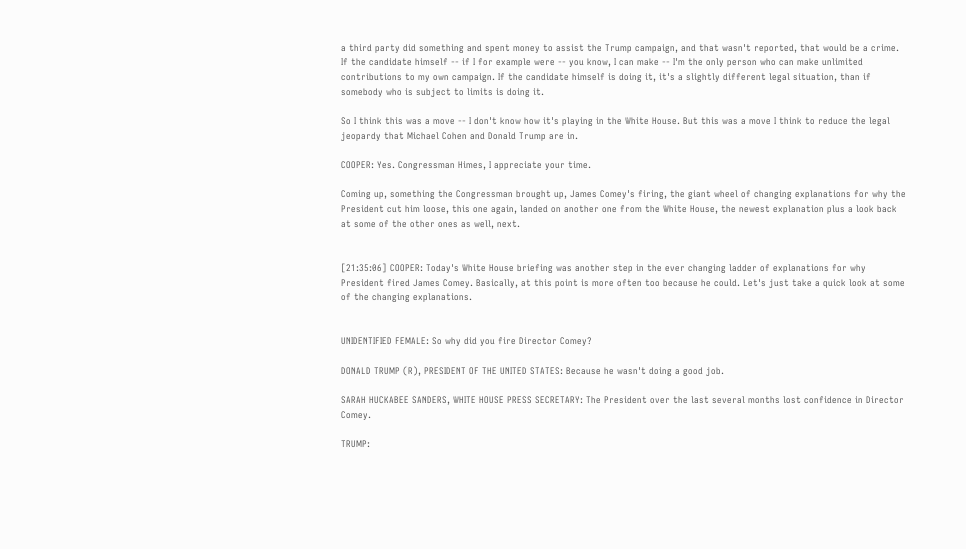a third party did something and spent money to assist the Trump campaign, and that wasn't reported, that would be a crime. If the candidate himself -- if I for example were -- you know, I can make -- I'm the only person who can make unlimited contributions to my own campaign. If the candidate himself is doing it, it's a slightly different legal situation, than if somebody who is subject to limits is doing it.

So I think this was a move -- I don't know how it's playing in the White House. But this was a move I think to reduce the legal jeopardy that Michael Cohen and Donald Trump are in.

COOPER: Yes. Congressman Himes, I appreciate your time.

Coming up, something the Congressman brought up, James Comey's firing, the giant wheel of changing explanations for why the President cut him loose, this one again, landed on another one from the White House, the newest explanation plus a look back at some of the other ones as well, next.


[21:35:06] COOPER: Today's White House briefing was another step in the ever changing ladder of explanations for why President fired James Comey. Basically, at this point is more often too because he could. Let's just take a quick look at some of the changing explanations.


UNIDENTIFIED FEMALE: So why did you fire Director Comey?

DONALD TRUMP (R), PRESIDENT OF THE UNITED STATES: Because he wasn't doing a good job.

SARAH HUCKABEE SANDERS, WHITE HOUSE PRESS SECRETARY: The President over the last several months lost confidence in Director Comey.

TRUMP: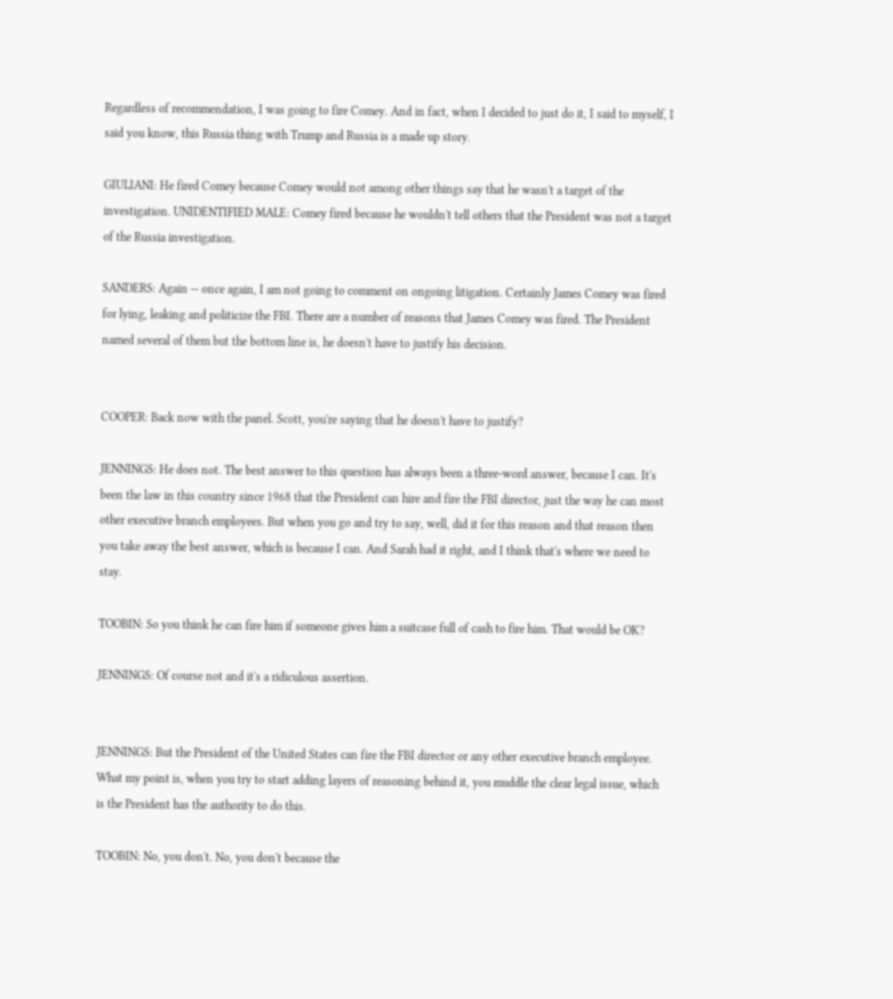Regardless of recommendation, I was going to fire Comey. And in fact, when I decided to just do it, I said to myself, I said you know, this Russia thing with Trump and Russia is a made up story.

GIULIANI: He fired Comey because Comey would not among other things say that he wasn't a target of the investigation. UNIDENTIFIED MALE: Comey fired because he wouldn't tell others that the President was not a target of the Russia investigation.

SANDERS: Again -- once again, I am not going to comment on ongoing litigation. Certainly James Comey was fired for lying, leaking and politicize the FBI. There are a number of reasons that James Comey was fired. The President named several of them but the bottom line is, he doesn't have to justify his decision.


COOPER: Back now with the panel. Scott, you're saying that he doesn't have to justify?

JENNINGS: He does not. The best answer to this question has always been a three-word answer, because I can. It's been the law in this country since 1968 that the President can hire and fire the FBI director, just the way he can most other executive branch employees. But when you go and try to say, well, did it for this reason and that reason then you take away the best answer, which is because I can. And Sarah had it right, and I think that's where we need to stay.

TOOBIN: So you think he can fire him if someone gives him a suitcase full of cash to fire him. That would be OK?

JENNINGS: Of course not and it's a ridiculous assertion.


JENNINGS: But the President of the United States can fire the FBI director or any other executive branch employee. What my point is, when you try to start adding layers of reasoning behind it, you muddle the clear legal issue, which is the President has the authority to do this.

TOOBIN: No, you don't. No, you don't because the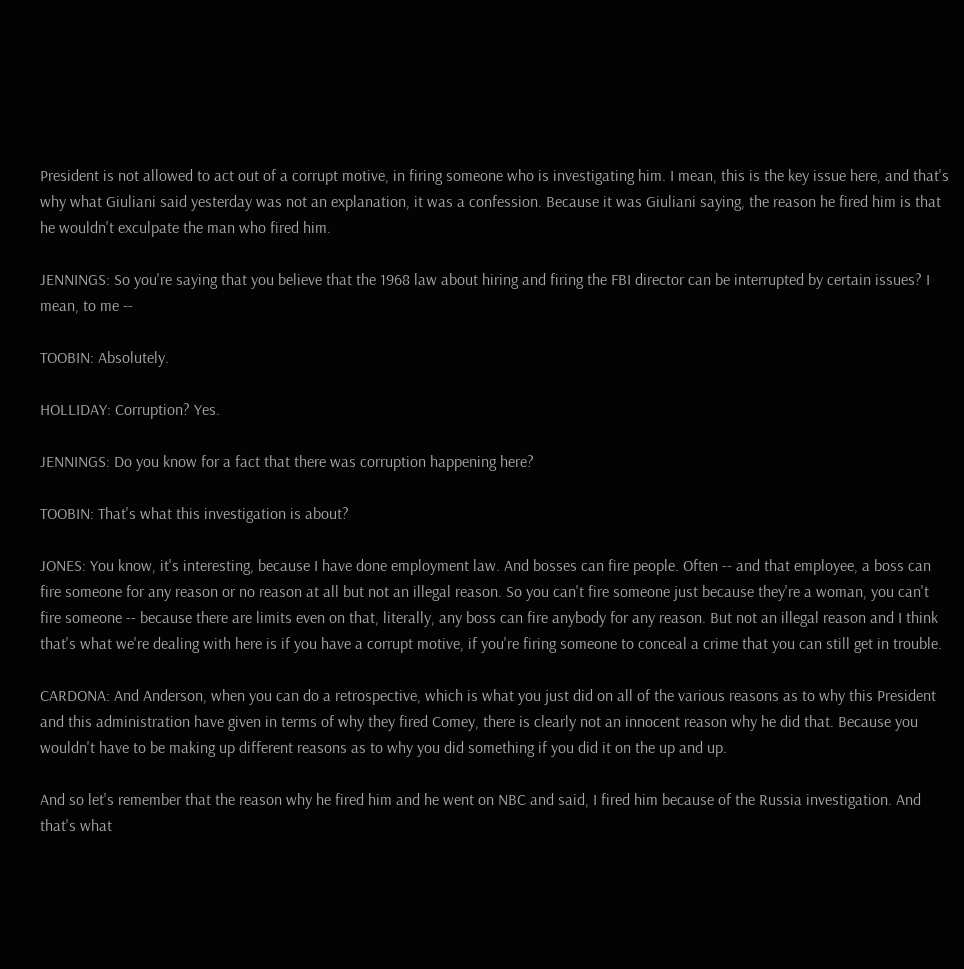President is not allowed to act out of a corrupt motive, in firing someone who is investigating him. I mean, this is the key issue here, and that's why what Giuliani said yesterday was not an explanation, it was a confession. Because it was Giuliani saying, the reason he fired him is that he wouldn't exculpate the man who fired him.

JENNINGS: So you're saying that you believe that the 1968 law about hiring and firing the FBI director can be interrupted by certain issues? I mean, to me --

TOOBIN: Absolutely.

HOLLIDAY: Corruption? Yes.

JENNINGS: Do you know for a fact that there was corruption happening here?

TOOBIN: That's what this investigation is about?

JONES: You know, it's interesting, because I have done employment law. And bosses can fire people. Often -- and that employee, a boss can fire someone for any reason or no reason at all but not an illegal reason. So you can't fire someone just because they're a woman, you can't fire someone -- because there are limits even on that, literally, any boss can fire anybody for any reason. But not an illegal reason and I think that's what we're dealing with here is if you have a corrupt motive, if you're firing someone to conceal a crime that you can still get in trouble.

CARDONA: And Anderson, when you can do a retrospective, which is what you just did on all of the various reasons as to why this President and this administration have given in terms of why they fired Comey, there is clearly not an innocent reason why he did that. Because you wouldn't have to be making up different reasons as to why you did something if you did it on the up and up.

And so let's remember that the reason why he fired him and he went on NBC and said, I fired him because of the Russia investigation. And that's what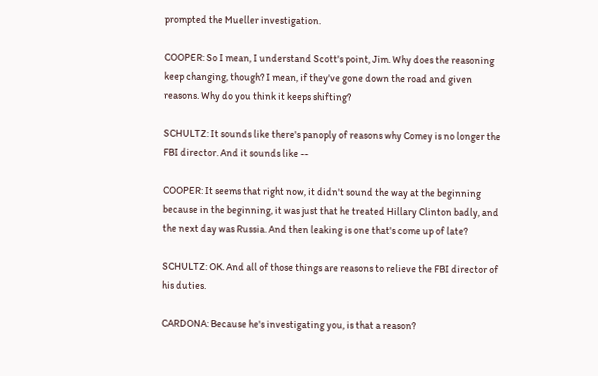prompted the Mueller investigation.

COOPER: So I mean, I understand Scott's point, Jim. Why does the reasoning keep changing, though? I mean, if they've gone down the road and given reasons. Why do you think it keeps shifting?

SCHULTZ: It sounds like there's panoply of reasons why Comey is no longer the FBI director. And it sounds like --

COOPER: It seems that right now, it didn't sound the way at the beginning because in the beginning, it was just that he treated Hillary Clinton badly, and the next day was Russia. And then leaking is one that's come up of late?

SCHULTZ: OK. And all of those things are reasons to relieve the FBI director of his duties.

CARDONA: Because he's investigating you, is that a reason?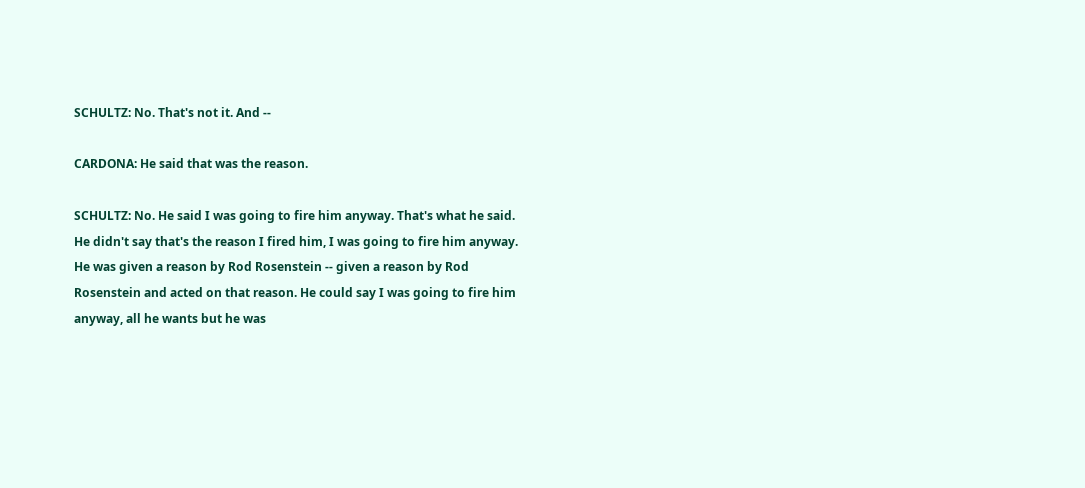SCHULTZ: No. That's not it. And --

CARDONA: He said that was the reason.

SCHULTZ: No. He said I was going to fire him anyway. That's what he said. He didn't say that's the reason I fired him, I was going to fire him anyway. He was given a reason by Rod Rosenstein -- given a reason by Rod Rosenstein and acted on that reason. He could say I was going to fire him anyway, all he wants but he was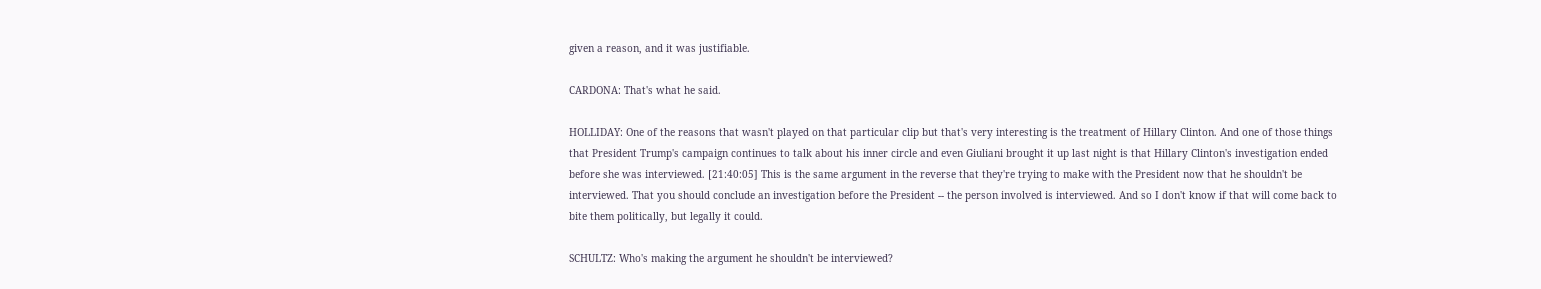given a reason, and it was justifiable.

CARDONA: That's what he said.

HOLLIDAY: One of the reasons that wasn't played on that particular clip but that's very interesting is the treatment of Hillary Clinton. And one of those things that President Trump's campaign continues to talk about his inner circle and even Giuliani brought it up last night is that Hillary Clinton's investigation ended before she was interviewed. [21:40:05] This is the same argument in the reverse that they're trying to make with the President now that he shouldn't be interviewed. That you should conclude an investigation before the President -- the person involved is interviewed. And so I don't know if that will come back to bite them politically, but legally it could.

SCHULTZ: Who's making the argument he shouldn't be interviewed?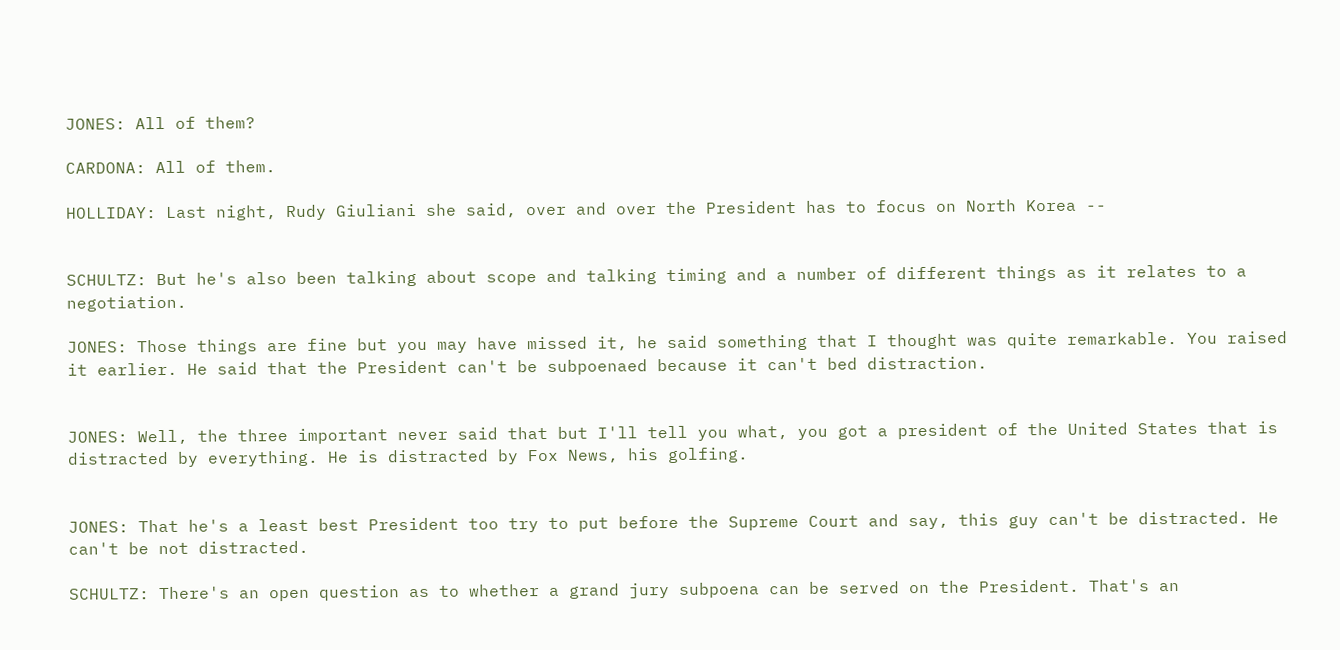JONES: All of them?

CARDONA: All of them.

HOLLIDAY: Last night, Rudy Giuliani she said, over and over the President has to focus on North Korea --


SCHULTZ: But he's also been talking about scope and talking timing and a number of different things as it relates to a negotiation.

JONES: Those things are fine but you may have missed it, he said something that I thought was quite remarkable. You raised it earlier. He said that the President can't be subpoenaed because it can't bed distraction.


JONES: Well, the three important never said that but I'll tell you what, you got a president of the United States that is distracted by everything. He is distracted by Fox News, his golfing.


JONES: That he's a least best President too try to put before the Supreme Court and say, this guy can't be distracted. He can't be not distracted.

SCHULTZ: There's an open question as to whether a grand jury subpoena can be served on the President. That's an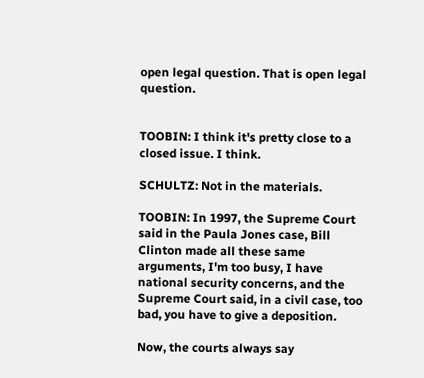open legal question. That is open legal question.


TOOBIN: I think it's pretty close to a closed issue. I think.

SCHULTZ: Not in the materials.

TOOBIN: In 1997, the Supreme Court said in the Paula Jones case, Bill Clinton made all these same arguments, I'm too busy, I have national security concerns, and the Supreme Court said, in a civil case, too bad, you have to give a deposition.

Now, the courts always say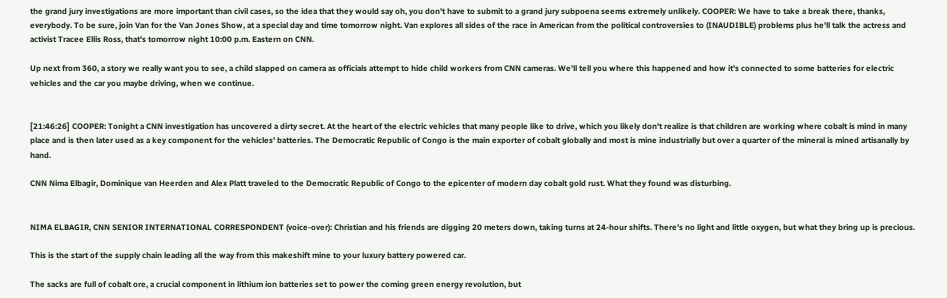the grand jury investigations are more important than civil cases, so the idea that they would say oh, you don't have to submit to a grand jury subpoena seems extremely unlikely. COOPER: We have to take a break there, thanks, everybody. To be sure, join Van for the Van Jones Show, at a special day and time tomorrow night. Van explores all sides of the race in American from the political controversies to (INAUDIBLE) problems plus he'll talk the actress and activist Tracee Ellis Ross, that's tomorrow night 10:00 p.m. Eastern on CNN.

Up next from 360, a story we really want you to see, a child slapped on camera as officials attempt to hide child workers from CNN cameras. We'll tell you where this happened and how it's connected to some batteries for electric vehicles and the car you maybe driving, when we continue.


[21:46:26] COOPER: Tonight a CNN investigation has uncovered a dirty secret. At the heart of the electric vehicles that many people like to drive, which you likely don't realize is that children are working where cobalt is mind in many place and is then later used as a key component for the vehicles' batteries. The Democratic Republic of Congo is the main exporter of cobalt globally and most is mine industrially but over a quarter of the mineral is mined artisanally by hand.

CNN Nima Elbagir, Dominique van Heerden and Alex Platt traveled to the Democratic Republic of Congo to the epicenter of modern day cobalt gold rust. What they found was disturbing.


NIMA ELBAGIR, CNN SENIOR INTERNATIONAL CORRESPONDENT (voice-over): Christian and his friends are digging 20 meters down, taking turns at 24-hour shifts. There's no light and little oxygen, but what they bring up is precious.

This is the start of the supply chain leading all the way from this makeshift mine to your luxury battery powered car.

The sacks are full of cobalt ore, a crucial component in lithium ion batteries set to power the coming green energy revolution, but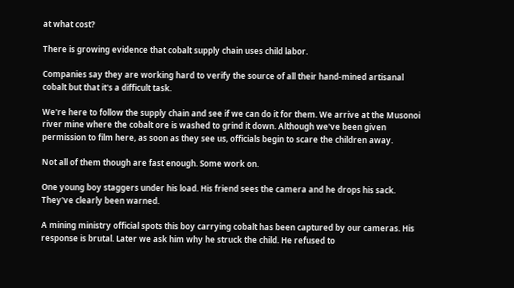at what cost?

There is growing evidence that cobalt supply chain uses child labor.

Companies say they are working hard to verify the source of all their hand-mined artisanal cobalt but that it's a difficult task.

We're here to follow the supply chain and see if we can do it for them. We arrive at the Musonoi river mine where the cobalt ore is washed to grind it down. Although we've been given permission to film here, as soon as they see us, officials begin to scare the children away.

Not all of them though are fast enough. Some work on.

One young boy staggers under his load. His friend sees the camera and he drops his sack. They've clearly been warned.

A mining ministry official spots this boy carrying cobalt has been captured by our cameras. His response is brutal. Later we ask him why he struck the child. He refused to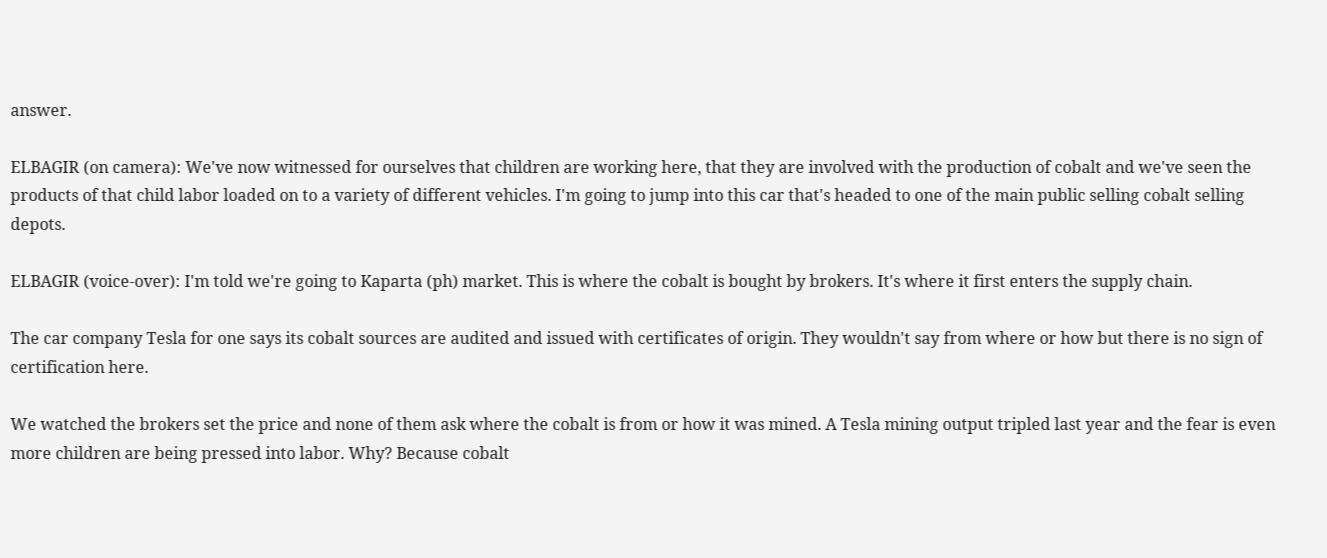answer.

ELBAGIR (on camera): We've now witnessed for ourselves that children are working here, that they are involved with the production of cobalt and we've seen the products of that child labor loaded on to a variety of different vehicles. I'm going to jump into this car that's headed to one of the main public selling cobalt selling depots.

ELBAGIR (voice-over): I'm told we're going to Kaparta (ph) market. This is where the cobalt is bought by brokers. It's where it first enters the supply chain.

The car company Tesla for one says its cobalt sources are audited and issued with certificates of origin. They wouldn't say from where or how but there is no sign of certification here.

We watched the brokers set the price and none of them ask where the cobalt is from or how it was mined. A Tesla mining output tripled last year and the fear is even more children are being pressed into labor. Why? Because cobalt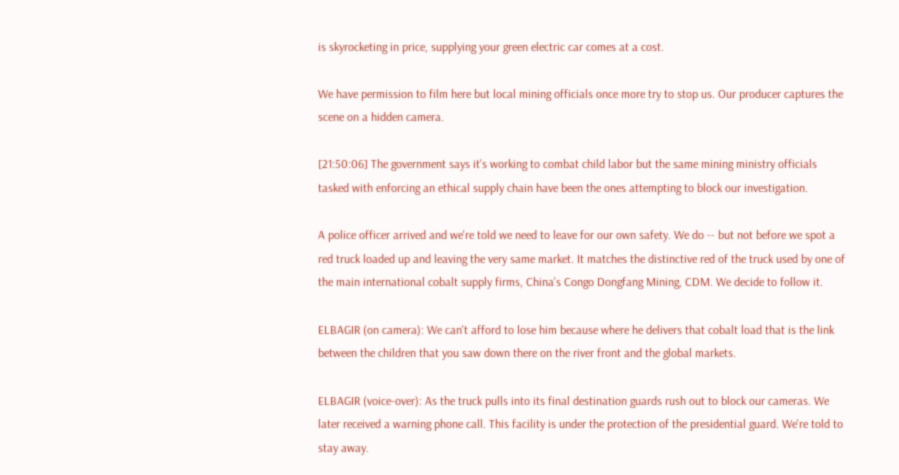is skyrocketing in price, supplying your green electric car comes at a cost.

We have permission to film here but local mining officials once more try to stop us. Our producer captures the scene on a hidden camera.

[21:50:06] The government says it's working to combat child labor but the same mining ministry officials tasked with enforcing an ethical supply chain have been the ones attempting to block our investigation.

A police officer arrived and we're told we need to leave for our own safety. We do -- but not before we spot a red truck loaded up and leaving the very same market. It matches the distinctive red of the truck used by one of the main international cobalt supply firms, China's Congo Dongfang Mining, CDM. We decide to follow it.

ELBAGIR (on camera): We can't afford to lose him because where he delivers that cobalt load that is the link between the children that you saw down there on the river front and the global markets.

ELBAGIR (voice-over): As the truck pulls into its final destination guards rush out to block our cameras. We later received a warning phone call. This facility is under the protection of the presidential guard. We're told to stay away.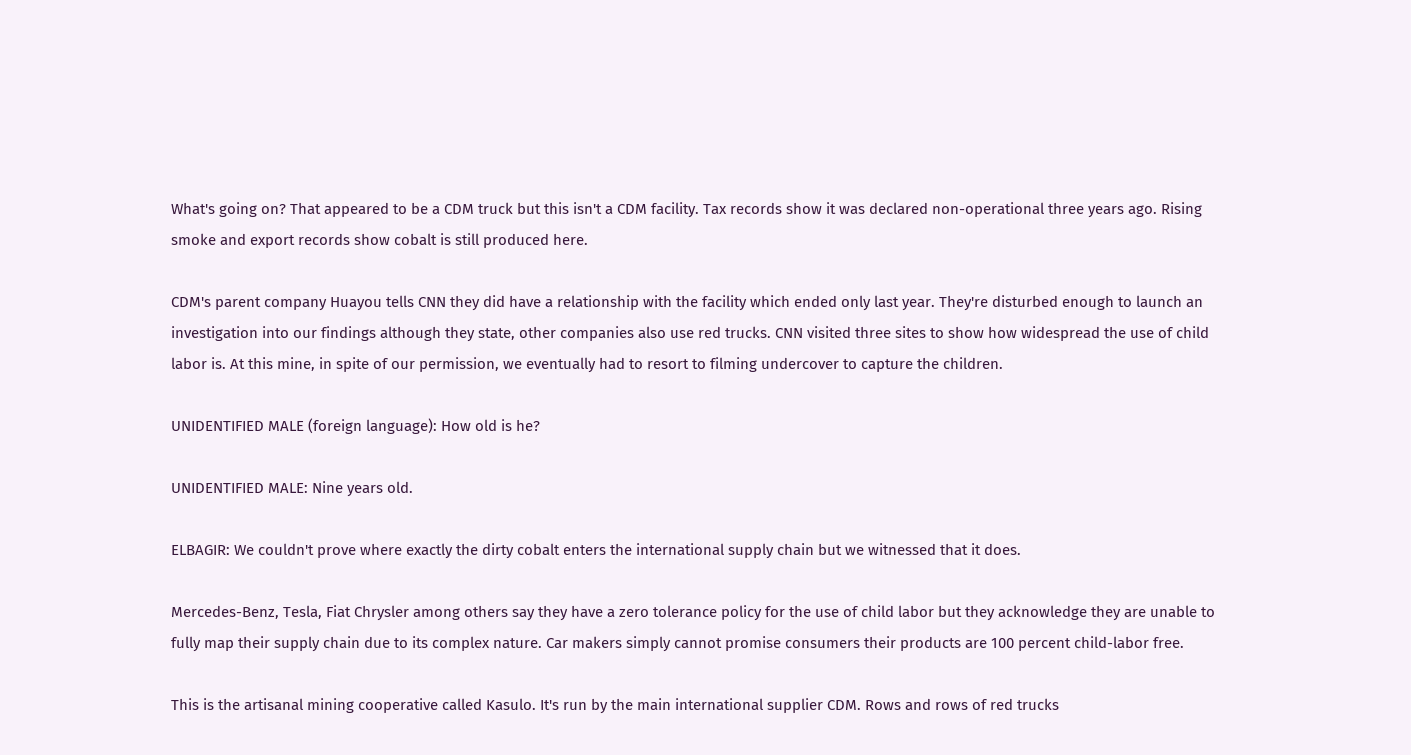What's going on? That appeared to be a CDM truck but this isn't a CDM facility. Tax records show it was declared non-operational three years ago. Rising smoke and export records show cobalt is still produced here.

CDM's parent company Huayou tells CNN they did have a relationship with the facility which ended only last year. They're disturbed enough to launch an investigation into our findings although they state, other companies also use red trucks. CNN visited three sites to show how widespread the use of child labor is. At this mine, in spite of our permission, we eventually had to resort to filming undercover to capture the children.

UNIDENTIFIED MALE (foreign language): How old is he?

UNIDENTIFIED MALE: Nine years old.

ELBAGIR: We couldn't prove where exactly the dirty cobalt enters the international supply chain but we witnessed that it does.

Mercedes-Benz, Tesla, Fiat Chrysler among others say they have a zero tolerance policy for the use of child labor but they acknowledge they are unable to fully map their supply chain due to its complex nature. Car makers simply cannot promise consumers their products are 100 percent child-labor free.

This is the artisanal mining cooperative called Kasulo. It's run by the main international supplier CDM. Rows and rows of red trucks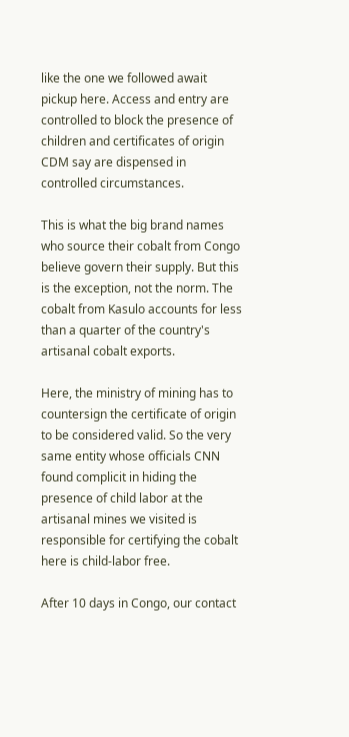like the one we followed await pickup here. Access and entry are controlled to block the presence of children and certificates of origin CDM say are dispensed in controlled circumstances.

This is what the big brand names who source their cobalt from Congo believe govern their supply. But this is the exception, not the norm. The cobalt from Kasulo accounts for less than a quarter of the country's artisanal cobalt exports.

Here, the ministry of mining has to countersign the certificate of origin to be considered valid. So the very same entity whose officials CNN found complicit in hiding the presence of child labor at the artisanal mines we visited is responsible for certifying the cobalt here is child-labor free.

After 10 days in Congo, our contact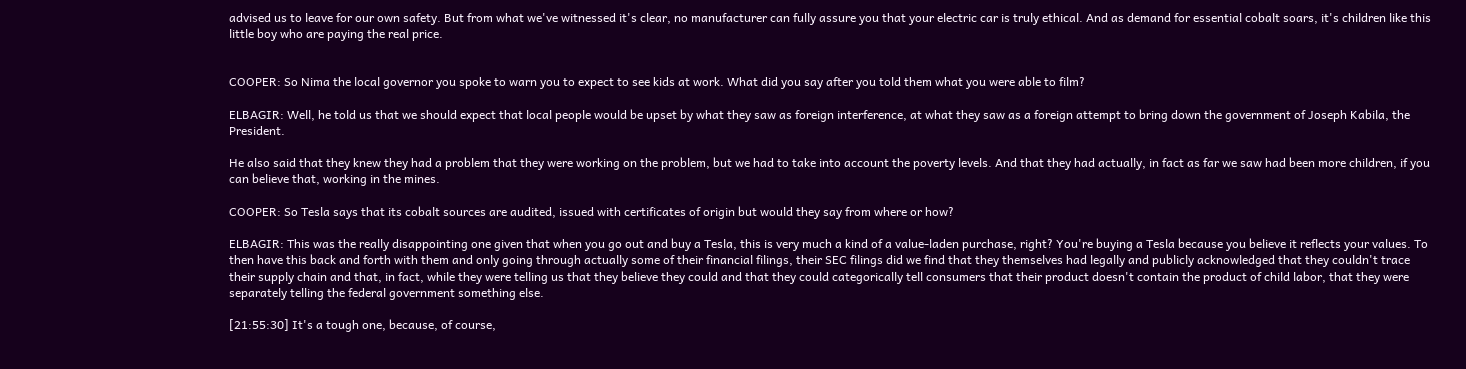advised us to leave for our own safety. But from what we've witnessed it's clear, no manufacturer can fully assure you that your electric car is truly ethical. And as demand for essential cobalt soars, it's children like this little boy who are paying the real price.


COOPER: So Nima the local governor you spoke to warn you to expect to see kids at work. What did you say after you told them what you were able to film?

ELBAGIR: Well, he told us that we should expect that local people would be upset by what they saw as foreign interference, at what they saw as a foreign attempt to bring down the government of Joseph Kabila, the President.

He also said that they knew they had a problem that they were working on the problem, but we had to take into account the poverty levels. And that they had actually, in fact as far we saw had been more children, if you can believe that, working in the mines.

COOPER: So Tesla says that its cobalt sources are audited, issued with certificates of origin but would they say from where or how?

ELBAGIR: This was the really disappointing one given that when you go out and buy a Tesla, this is very much a kind of a value-laden purchase, right? You're buying a Tesla because you believe it reflects your values. To then have this back and forth with them and only going through actually some of their financial filings, their SEC filings did we find that they themselves had legally and publicly acknowledged that they couldn't trace their supply chain and that, in fact, while they were telling us that they believe they could and that they could categorically tell consumers that their product doesn't contain the product of child labor, that they were separately telling the federal government something else.

[21:55:30] It's a tough one, because, of course,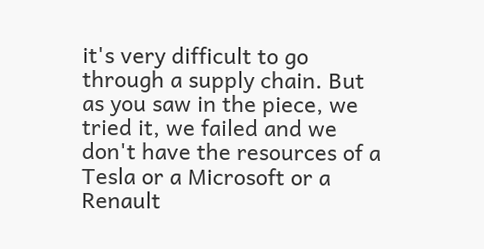it's very difficult to go through a supply chain. But as you saw in the piece, we tried it, we failed and we don't have the resources of a Tesla or a Microsoft or a Renault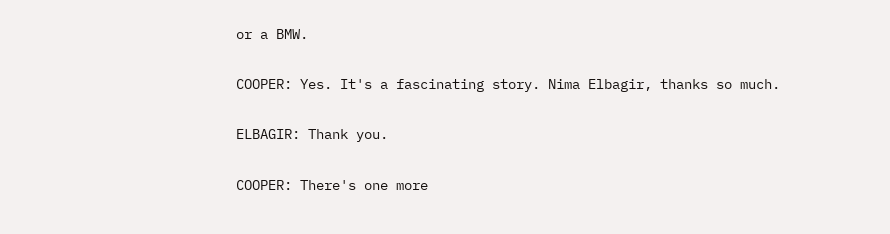or a BMW.

COOPER: Yes. It's a fascinating story. Nima Elbagir, thanks so much.

ELBAGIR: Thank you.

COOPER: There's one more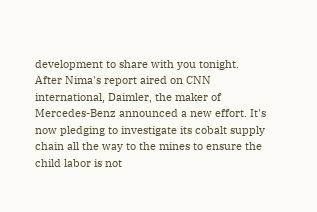development to share with you tonight. After Nima's report aired on CNN international, Daimler, the maker of Mercedes-Benz announced a new effort. It's now pledging to investigate its cobalt supply chain all the way to the mines to ensure the child labor is not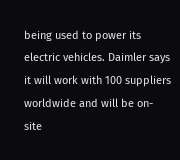being used to power its electric vehicles. Daimler says it will work with 100 suppliers worldwide and will be on- site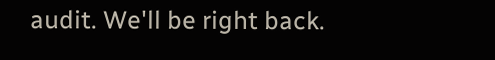audit. We'll be right back.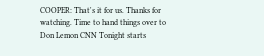COOPER: That's it for us. Thanks for watching. Time to hand things over to Don Lemon CNN Tonight starts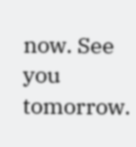now. See you tomorrow.